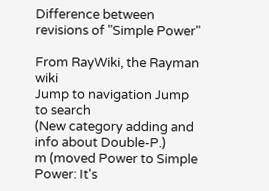Difference between revisions of "Simple Power"

From RayWiki, the Rayman wiki
Jump to navigation Jump to search
(New category adding and info about Double-P.)
m (moved Power to Simple Power: It's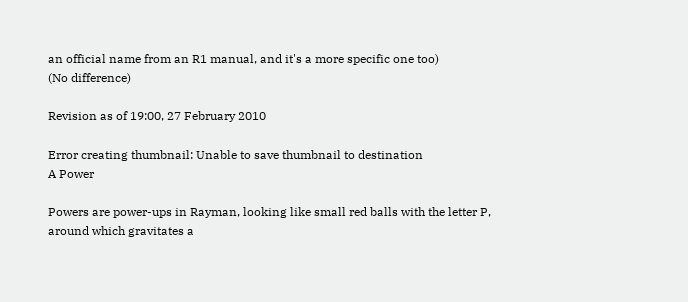an official name from an R1 manual, and it's a more specific one too)
(No difference)

Revision as of 19:00, 27 February 2010

Error creating thumbnail: Unable to save thumbnail to destination
A Power

Powers are power-ups in Rayman, looking like small red balls with the letter P, around which gravitates a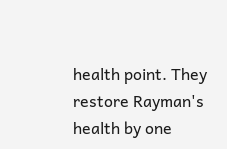health point. They restore Rayman's health by one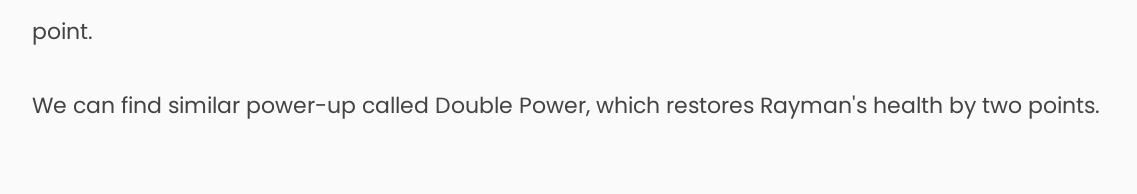point.

We can find similar power-up called Double Power, which restores Rayman's health by two points.